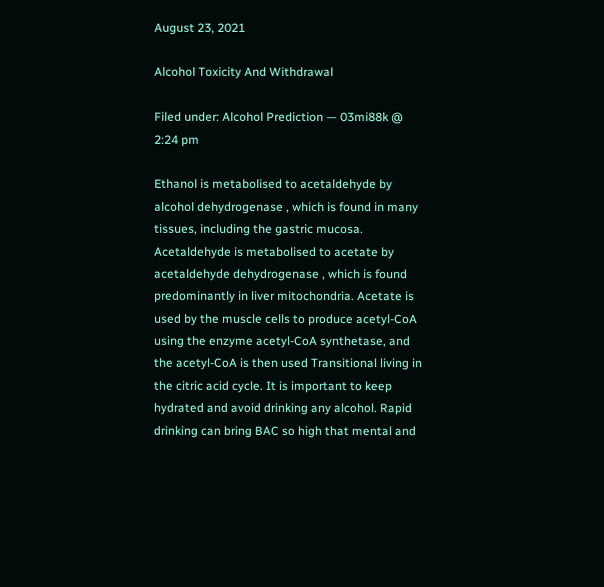August 23, 2021

Alcohol Toxicity And Withdrawal

Filed under: Alcohol Prediction — 03mi88k @ 2:24 pm

Ethanol is metabolised to acetaldehyde by alcohol dehydrogenase , which is found in many tissues, including the gastric mucosa. Acetaldehyde is metabolised to acetate by acetaldehyde dehydrogenase , which is found predominantly in liver mitochondria. Acetate is used by the muscle cells to produce acetyl-CoA using the enzyme acetyl-CoA synthetase, and the acetyl-CoA is then used Transitional living in the citric acid cycle. It is important to keep hydrated and avoid drinking any alcohol. Rapid drinking can bring BAC so high that mental and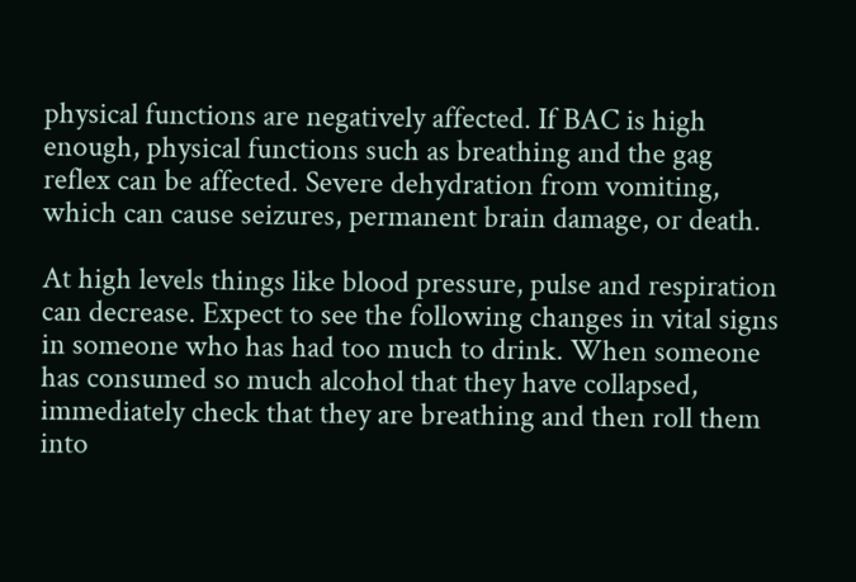physical functions are negatively affected. If BAC is high enough, physical functions such as breathing and the gag reflex can be affected. Severe dehydration from vomiting, which can cause seizures, permanent brain damage, or death.

At high levels things like blood pressure, pulse and respiration can decrease. Expect to see the following changes in vital signs in someone who has had too much to drink. When someone has consumed so much alcohol that they have collapsed, immediately check that they are breathing and then roll them into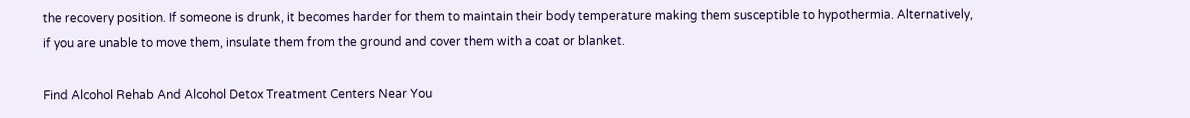the recovery position. If someone is drunk, it becomes harder for them to maintain their body temperature making them susceptible to hypothermia. Alternatively, if you are unable to move them, insulate them from the ground and cover them with a coat or blanket.

Find Alcohol Rehab And Alcohol Detox Treatment Centers Near You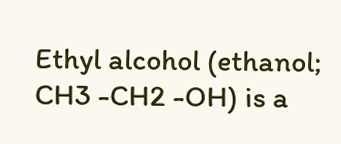Ethyl alcohol (ethanol; CH3 -CH2 -OH) is a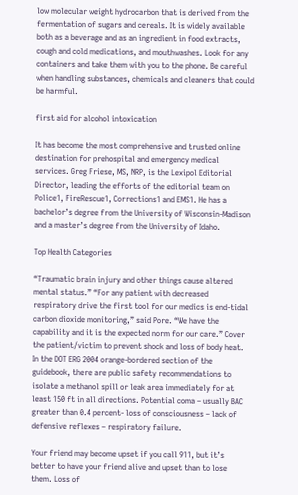low molecular weight hydrocarbon that is derived from the fermentation of sugars and cereals. It is widely available both as a beverage and as an ingredient in food extracts, cough and cold medications, and mouthwashes. Look for any containers and take them with you to the phone. Be careful when handling substances, chemicals and cleaners that could be harmful.

first aid for alcohol intoxication

It has become the most comprehensive and trusted online destination for prehospital and emergency medical services. Greg Friese, MS, NRP, is the Lexipol Editorial Director, leading the efforts of the editorial team on Police1, FireRescue1, Corrections1 and EMS1. He has a bachelor’s degree from the University of Wisconsin-Madison and a master’s degree from the University of Idaho.

Top Health Categories

“Traumatic brain injury and other things cause altered mental status.” “For any patient with decreased respiratory drive the first tool for our medics is end-tidal carbon dioxide monitoring,” said Pore. “We have the capability and it is the expected norm for our care.” Cover the patient/victim to prevent shock and loss of body heat. In the DOT ERG 2004 orange-bordered section of the guidebook, there are public safety recommendations to isolate a methanol spill or leak area immediately for at least 150 ft in all directions. Potential coma – usually BAC greater than 0.4 percent- loss of consciousness – lack of defensive reflexes – respiratory failure.

Your friend may become upset if you call 911, but it’s better to have your friend alive and upset than to lose them. Loss of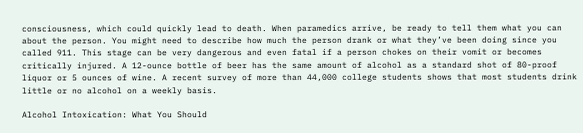consciousness, which could quickly lead to death. When paramedics arrive, be ready to tell them what you can about the person. You might need to describe how much the person drank or what they’ve been doing since you called 911. This stage can be very dangerous and even fatal if a person chokes on their vomit or becomes critically injured. A 12-ounce bottle of beer has the same amount of alcohol as a standard shot of 80-proof liquor or 5 ounces of wine. A recent survey of more than 44,000 college students shows that most students drink little or no alcohol on a weekly basis.

Alcohol Intoxication: What You Should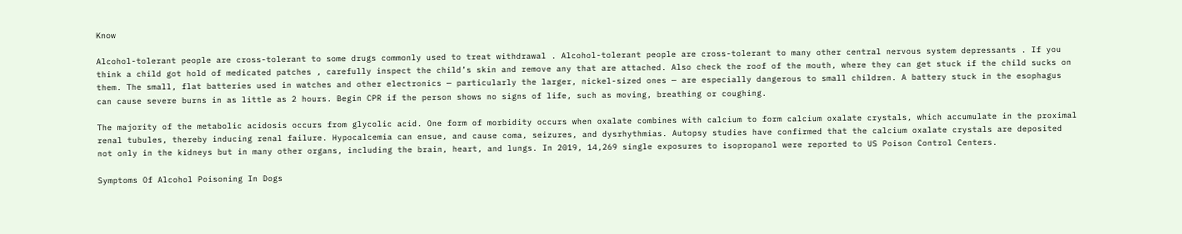Know

Alcohol-tolerant people are cross-tolerant to some drugs commonly used to treat withdrawal . Alcohol-tolerant people are cross-tolerant to many other central nervous system depressants . If you think a child got hold of medicated patches , carefully inspect the child’s skin and remove any that are attached. Also check the roof of the mouth, where they can get stuck if the child sucks on them. The small, flat batteries used in watches and other electronics — particularly the larger, nickel-sized ones — are especially dangerous to small children. A battery stuck in the esophagus can cause severe burns in as little as 2 hours. Begin CPR if the person shows no signs of life, such as moving, breathing or coughing.

The majority of the metabolic acidosis occurs from glycolic acid. One form of morbidity occurs when oxalate combines with calcium to form calcium oxalate crystals, which accumulate in the proximal renal tubules, thereby inducing renal failure. Hypocalcemia can ensue, and cause coma, seizures, and dysrhythmias. Autopsy studies have confirmed that the calcium oxalate crystals are deposited not only in the kidneys but in many other organs, including the brain, heart, and lungs. In 2019, 14,269 single exposures to isopropanol were reported to US Poison Control Centers.

Symptoms Of Alcohol Poisoning In Dogs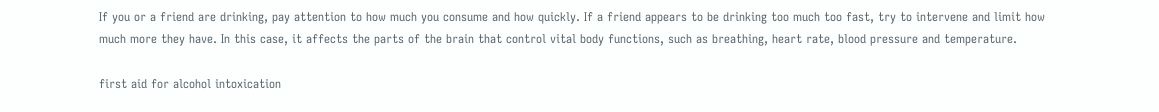If you or a friend are drinking, pay attention to how much you consume and how quickly. If a friend appears to be drinking too much too fast, try to intervene and limit how much more they have. In this case, it affects the parts of the brain that control vital body functions, such as breathing, heart rate, blood pressure and temperature.

first aid for alcohol intoxication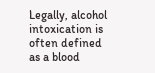Legally, alcohol intoxication is often defined as a blood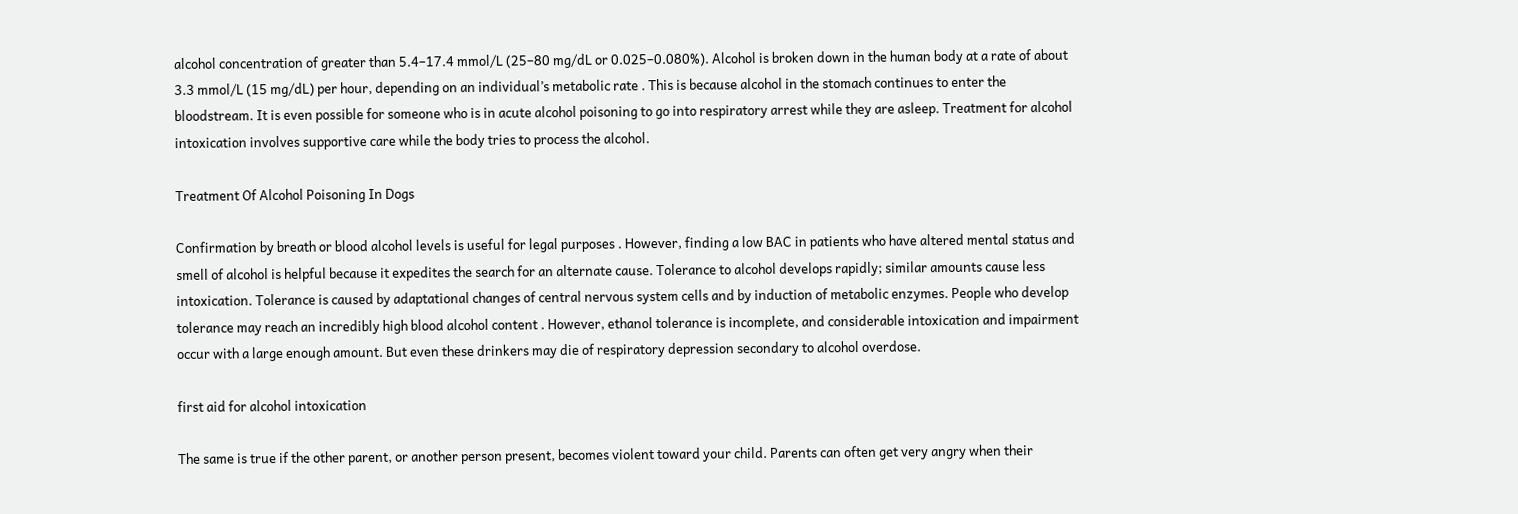alcohol concentration of greater than 5.4–17.4 mmol/L (25–80 mg/dL or 0.025–0.080%). Alcohol is broken down in the human body at a rate of about 3.3 mmol/L (15 mg/dL) per hour, depending on an individual’s metabolic rate . This is because alcohol in the stomach continues to enter the bloodstream. It is even possible for someone who is in acute alcohol poisoning to go into respiratory arrest while they are asleep. Treatment for alcohol intoxication involves supportive care while the body tries to process the alcohol.

Treatment Of Alcohol Poisoning In Dogs

Confirmation by breath or blood alcohol levels is useful for legal purposes . However, finding a low BAC in patients who have altered mental status and smell of alcohol is helpful because it expedites the search for an alternate cause. Tolerance to alcohol develops rapidly; similar amounts cause less intoxication. Tolerance is caused by adaptational changes of central nervous system cells and by induction of metabolic enzymes. People who develop tolerance may reach an incredibly high blood alcohol content . However, ethanol tolerance is incomplete, and considerable intoxication and impairment occur with a large enough amount. But even these drinkers may die of respiratory depression secondary to alcohol overdose.

first aid for alcohol intoxication

The same is true if the other parent, or another person present, becomes violent toward your child. Parents can often get very angry when their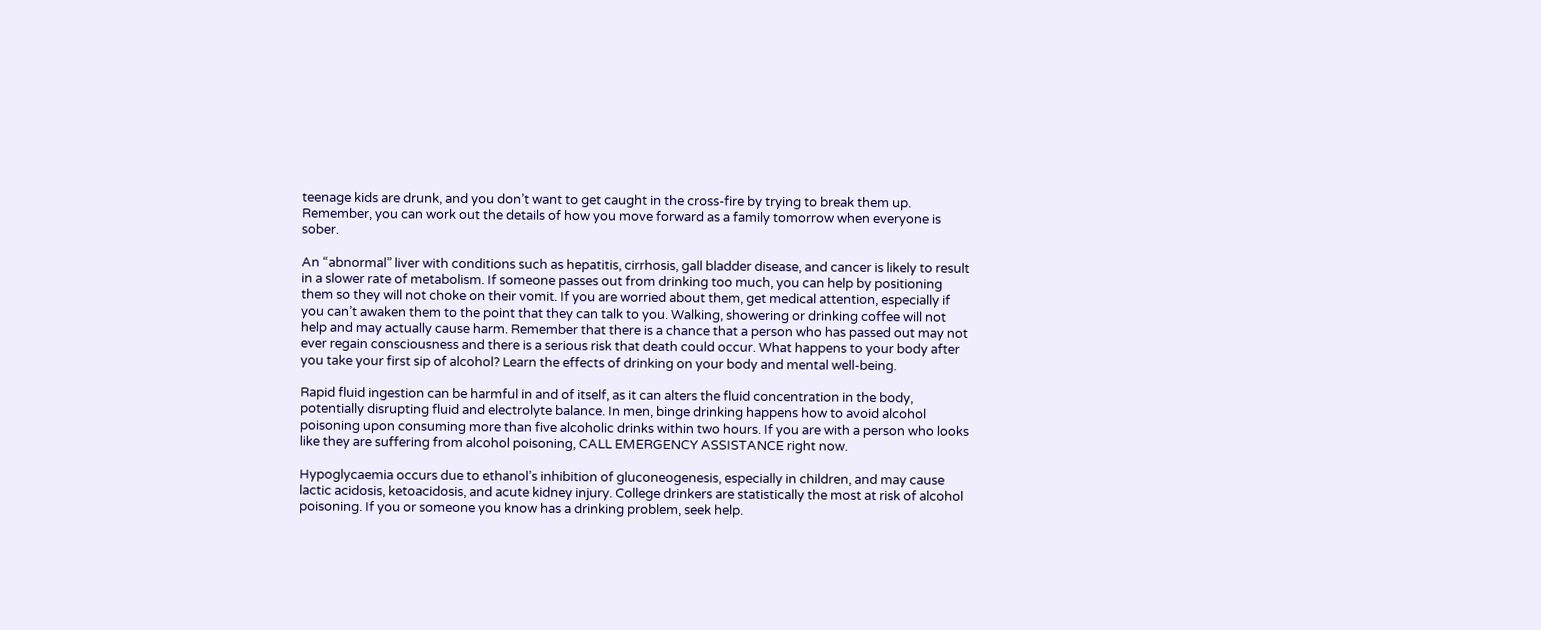teenage kids are drunk, and you don’t want to get caught in the cross-fire by trying to break them up. Remember, you can work out the details of how you move forward as a family tomorrow when everyone is sober.

An “abnormal” liver with conditions such as hepatitis, cirrhosis, gall bladder disease, and cancer is likely to result in a slower rate of metabolism. If someone passes out from drinking too much, you can help by positioning them so they will not choke on their vomit. If you are worried about them, get medical attention, especially if you can’t awaken them to the point that they can talk to you. Walking, showering or drinking coffee will not help and may actually cause harm. Remember that there is a chance that a person who has passed out may not ever regain consciousness and there is a serious risk that death could occur. What happens to your body after you take your first sip of alcohol? Learn the effects of drinking on your body and mental well-being.

Rapid fluid ingestion can be harmful in and of itself, as it can alters the fluid concentration in the body, potentially disrupting fluid and electrolyte balance. In men, binge drinking happens how to avoid alcohol poisoning upon consuming more than five alcoholic drinks within two hours. If you are with a person who looks like they are suffering from alcohol poisoning, CALL EMERGENCY ASSISTANCE right now.

Hypoglycaemia occurs due to ethanol’s inhibition of gluconeogenesis, especially in children, and may cause lactic acidosis, ketoacidosis, and acute kidney injury. College drinkers are statistically the most at risk of alcohol poisoning. If you or someone you know has a drinking problem, seek help.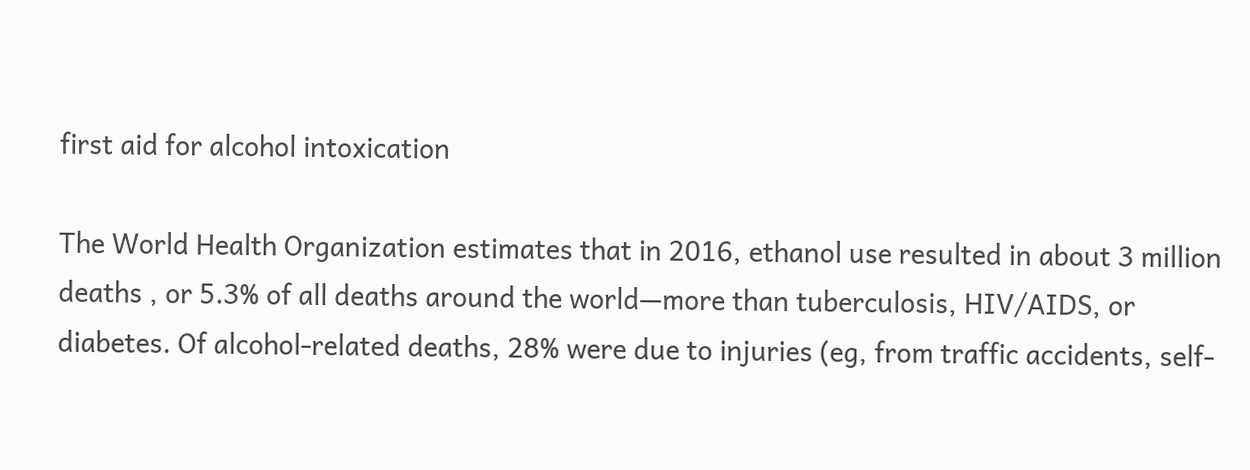first aid for alcohol intoxication

The World Health Organization estimates that in 2016, ethanol use resulted in about 3 million deaths , or 5.3% of all deaths around the world—more than tuberculosis, HIV/AIDS, or diabetes. Of alcohol-related deaths, 28% were due to injuries (eg, from traffic accidents, self-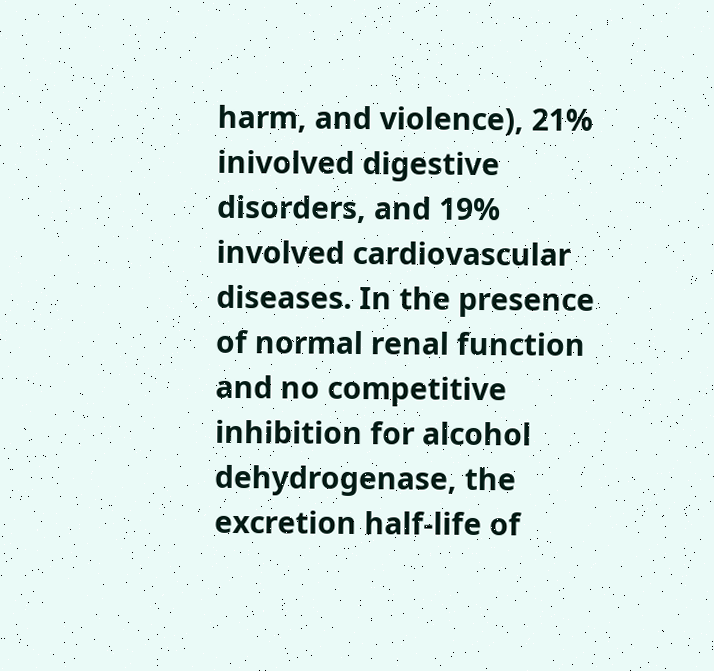harm, and violence), 21% inivolved digestive disorders, and 19% involved cardiovascular diseases. In the presence of normal renal function and no competitive inhibition for alcohol dehydrogenase, the excretion half-life of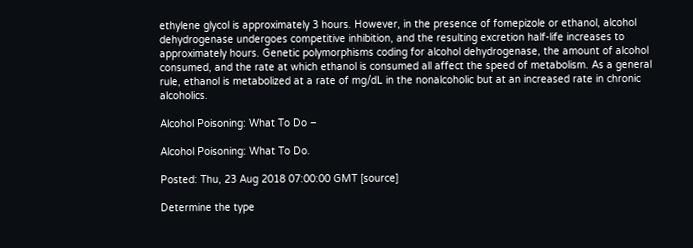ethylene glycol is approximately 3 hours. However, in the presence of fomepizole or ethanol, alcohol dehydrogenase undergoes competitive inhibition, and the resulting excretion half-life increases to approximately hours. Genetic polymorphisms coding for alcohol dehydrogenase, the amount of alcohol consumed, and the rate at which ethanol is consumed all affect the speed of metabolism. As a general rule, ethanol is metabolized at a rate of mg/dL in the nonalcoholic but at an increased rate in chronic alcoholics.

Alcohol Poisoning: What To Do –

Alcohol Poisoning: What To Do.

Posted: Thu, 23 Aug 2018 07:00:00 GMT [source]

Determine the type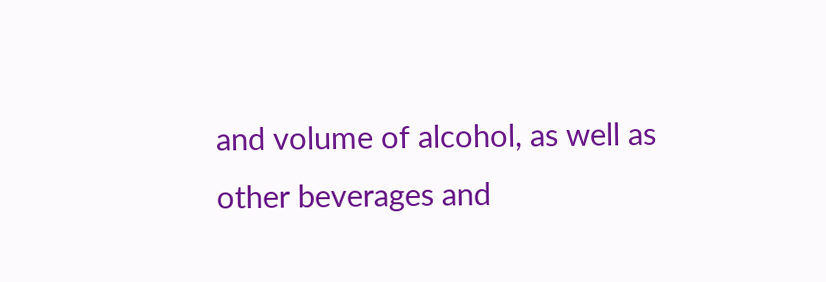and volume of alcohol, as well as other beverages and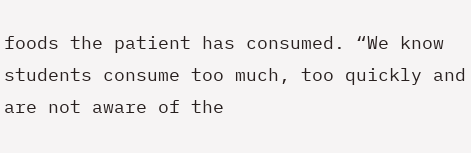foods the patient has consumed. “We know students consume too much, too quickly and are not aware of the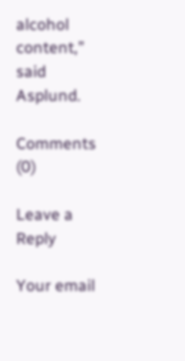alcohol content,” said Asplund.

Comments (0)

Leave a Reply

Your email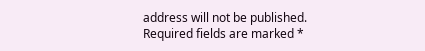address will not be published. Required fields are marked *